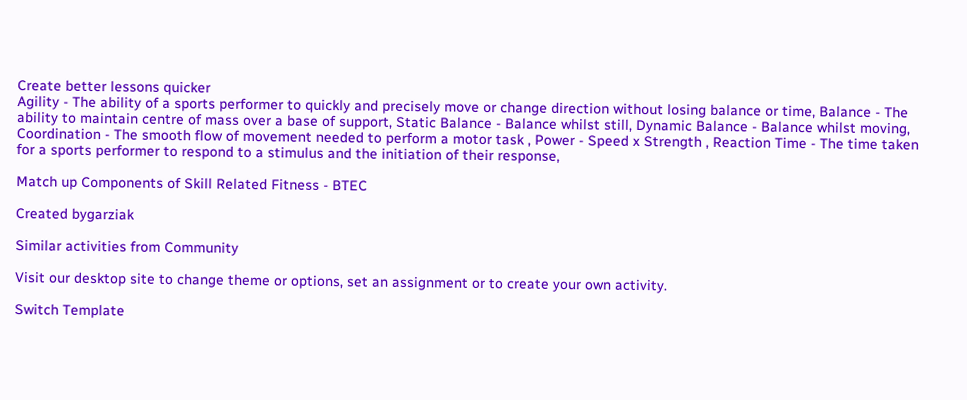Create better lessons quicker
Agility - The ability of a sports performer to quickly and precisely move or change direction without losing balance or time, Balance - The ability to maintain centre of mass over a base of support, Static Balance - Balance whilst still, Dynamic Balance - Balance whilst moving, Coordination - The smooth flow of movement needed to perform a motor task , Power - Speed x Strength , Reaction Time - The time taken for a sports performer to respond to a stimulus and the initiation of their response,

Match up Components of Skill Related Fitness - BTEC

Created bygarziak

Similar activities from Community

Visit our desktop site to change theme or options, set an assignment or to create your own activity.

Switch Template